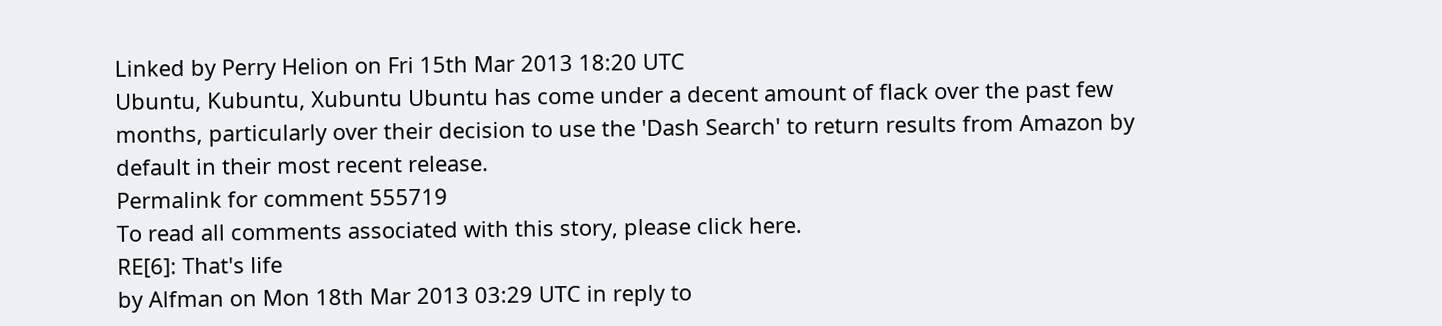Linked by Perry Helion on Fri 15th Mar 2013 18:20 UTC
Ubuntu, Kubuntu, Xubuntu Ubuntu has come under a decent amount of flack over the past few months, particularly over their decision to use the 'Dash Search' to return results from Amazon by default in their most recent release.
Permalink for comment 555719
To read all comments associated with this story, please click here.
RE[6]: That's life
by Alfman on Mon 18th Mar 2013 03:29 UTC in reply to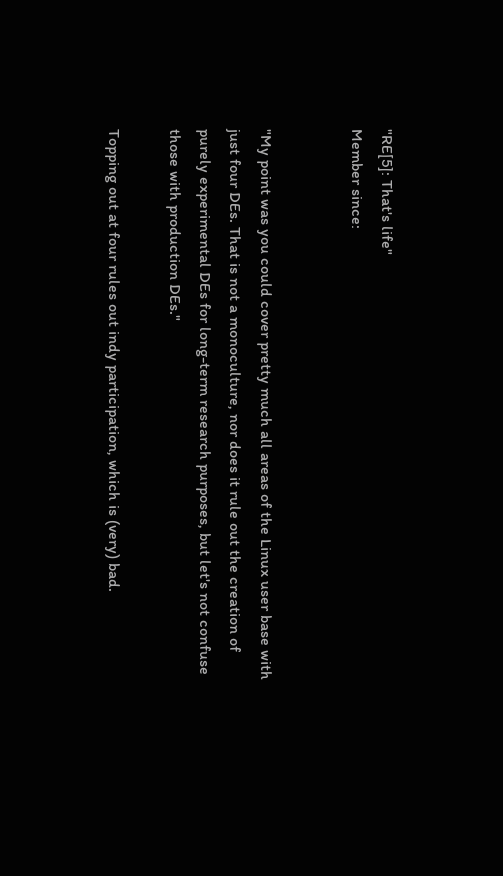"RE[5]: That's life"
Member since:


"My point was you could cover pretty much all areas of the Linux user base with just four DEs. That is not a monoculture, nor does it rule out the creation of purely experimental DEs for long-term research purposes, but let's not confuse those with production DEs."

Topping out at four rules out indy participation, which is (very) bad.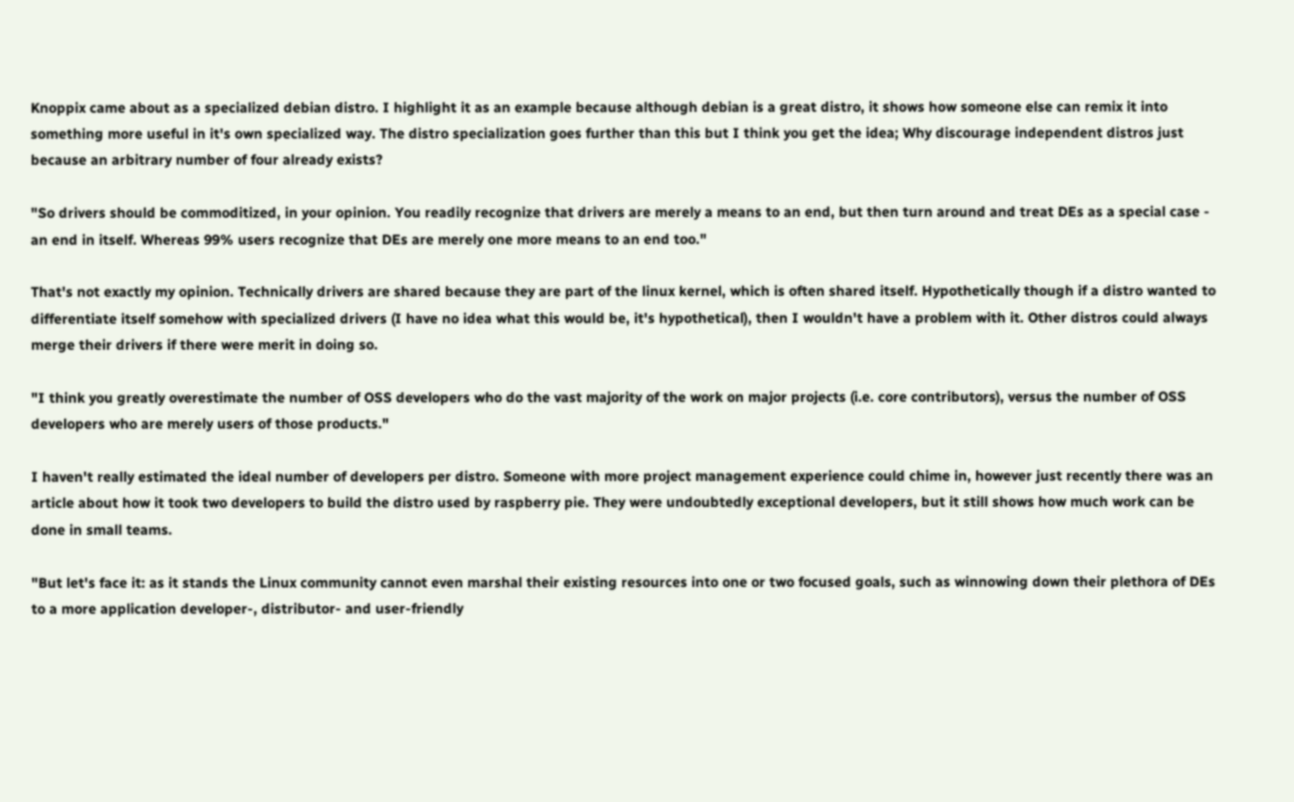Knoppix came about as a specialized debian distro. I highlight it as an example because although debian is a great distro, it shows how someone else can remix it into something more useful in it's own specialized way. The distro specialization goes further than this but I think you get the idea; Why discourage independent distros just because an arbitrary number of four already exists?

"So drivers should be commoditized, in your opinion. You readily recognize that drivers are merely a means to an end, but then turn around and treat DEs as a special case - an end in itself. Whereas 99% users recognize that DEs are merely one more means to an end too."

That's not exactly my opinion. Technically drivers are shared because they are part of the linux kernel, which is often shared itself. Hypothetically though if a distro wanted to differentiate itself somehow with specialized drivers (I have no idea what this would be, it's hypothetical), then I wouldn't have a problem with it. Other distros could always merge their drivers if there were merit in doing so.

"I think you greatly overestimate the number of OSS developers who do the vast majority of the work on major projects (i.e. core contributors), versus the number of OSS developers who are merely users of those products."

I haven't really estimated the ideal number of developers per distro. Someone with more project management experience could chime in, however just recently there was an article about how it took two developers to build the distro used by raspberry pie. They were undoubtedly exceptional developers, but it still shows how much work can be done in small teams.

"But let's face it: as it stands the Linux community cannot even marshal their existing resources into one or two focused goals, such as winnowing down their plethora of DEs to a more application developer-, distributor- and user-friendly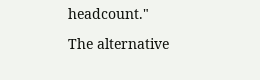headcount."

The alternative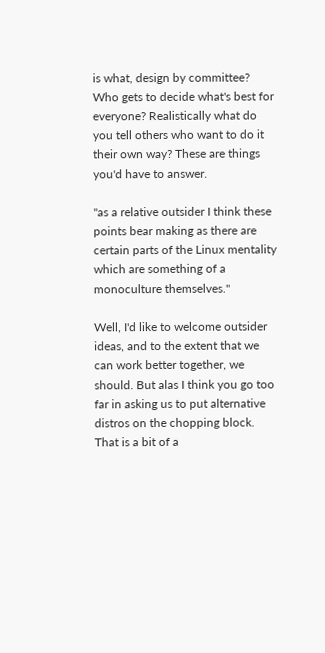is what, design by committee? Who gets to decide what's best for everyone? Realistically what do you tell others who want to do it their own way? These are things you'd have to answer.

"as a relative outsider I think these points bear making as there are certain parts of the Linux mentality which are something of a monoculture themselves."

Well, I'd like to welcome outsider ideas, and to the extent that we can work better together, we should. But alas I think you go too far in asking us to put alternative distros on the chopping block. That is a bit of a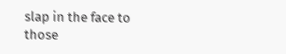slap in the face to those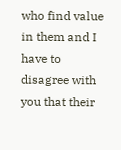who find value in them and I have to disagree with you that their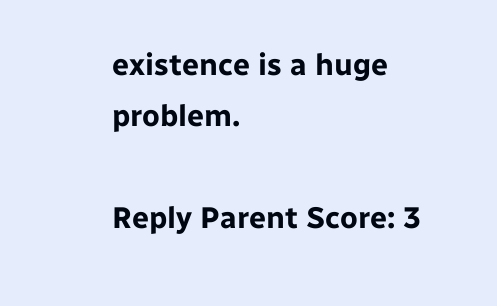existence is a huge problem.

Reply Parent Score: 3